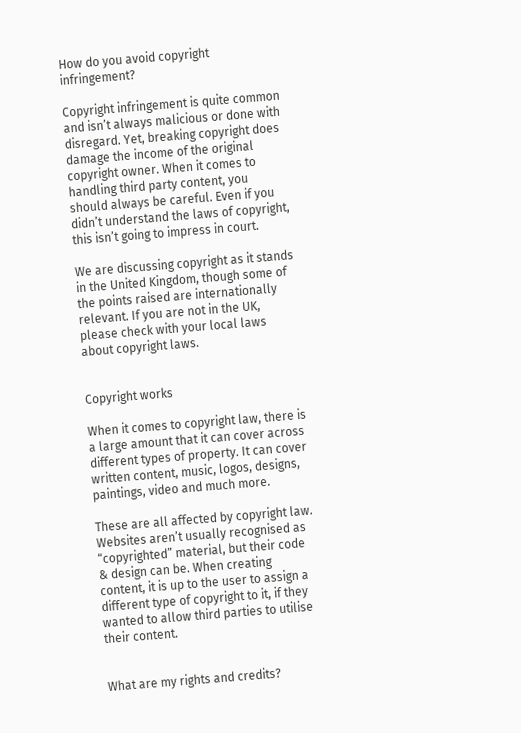How do you avoid copyright infringement?

Copyright infringement is quite common and isn’t always malicious or done with disregard. Yet, breaking copyright does damage the income of the original copyright owner. When it comes to handling third party content, you should always be careful. Even if you didn’t understand the laws of copyright, this isn’t going to impress in court.

We are discussing copyright as it stands in the United Kingdom, though some of the points raised are internationally relevant. If you are not in the UK, please check with your local laws about copyright laws.


Copyright works

When it comes to copyright law, there is a large amount that it can cover across different types of property. It can cover written content, music, logos, designs, paintings, video and much more.

These are all affected by copyright law. Websites aren’t usually recognised as “copyrighted” material, but their code & design can be. When creating content, it is up to the user to assign a different type of copyright to it, if they wanted to allow third parties to utilise their content.


What are my rights and credits?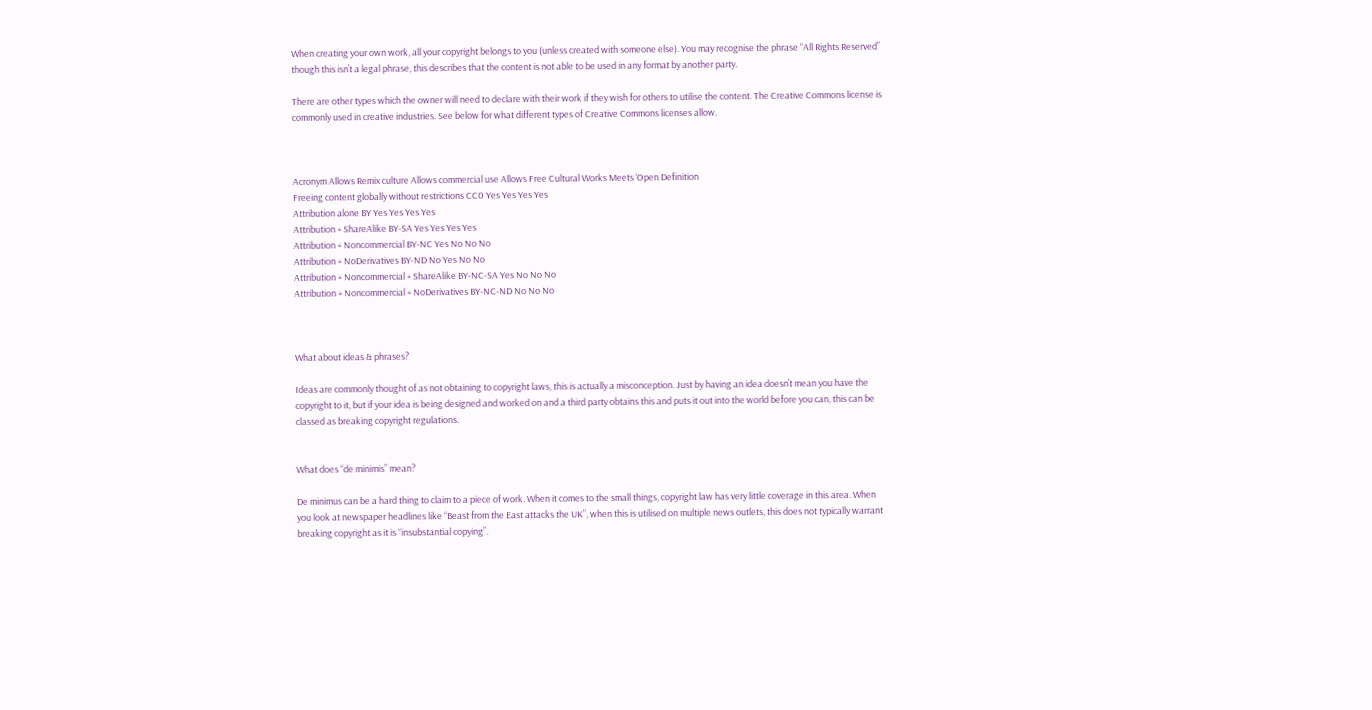When creating your own work, all your copyright belongs to you (unless created with someone else). You may recognise the phrase “All Rights Reserved” though this isn’t a legal phrase, this describes that the content is not able to be used in any format by another party.

There are other types which the owner will need to declare with their work if they wish for others to utilise the content. The Creative Commons license is commonly used in creative industries. See below for what different types of Creative Commons licenses allow.



Acronym Allows Remix culture Allows commercial use Allows Free Cultural Works Meets ‘Open Definition
Freeing content globally without restrictions CC0 Yes Yes Yes Yes
Attribution alone BY Yes Yes Yes Yes
Attribution + ShareAlike BY-SA Yes Yes Yes Yes
Attribution + Noncommercial BY-NC Yes No No No
Attribution + NoDerivatives BY-ND No Yes No No
Attribution + Noncommercial + ShareAlike BY-NC-SA Yes No No No
Attribution + Noncommercial + NoDerivatives BY-NC-ND No No No



What about ideas & phrases?

Ideas are commonly thought of as not obtaining to copyright laws, this is actually a misconception. Just by having an idea doesn’t mean you have the copyright to it, but if your idea is being designed and worked on and a third party obtains this and puts it out into the world before you can, this can be classed as breaking copyright regulations.


What does “de minimis” mean?

De minimus can be a hard thing to claim to a piece of work. When it comes to the small things, copyright law has very little coverage in this area. When you look at newspaper headlines like “Beast from the East attacks the UK”, when this is utilised on multiple news outlets, this does not typically warrant breaking copyright as it is “insubstantial copying”.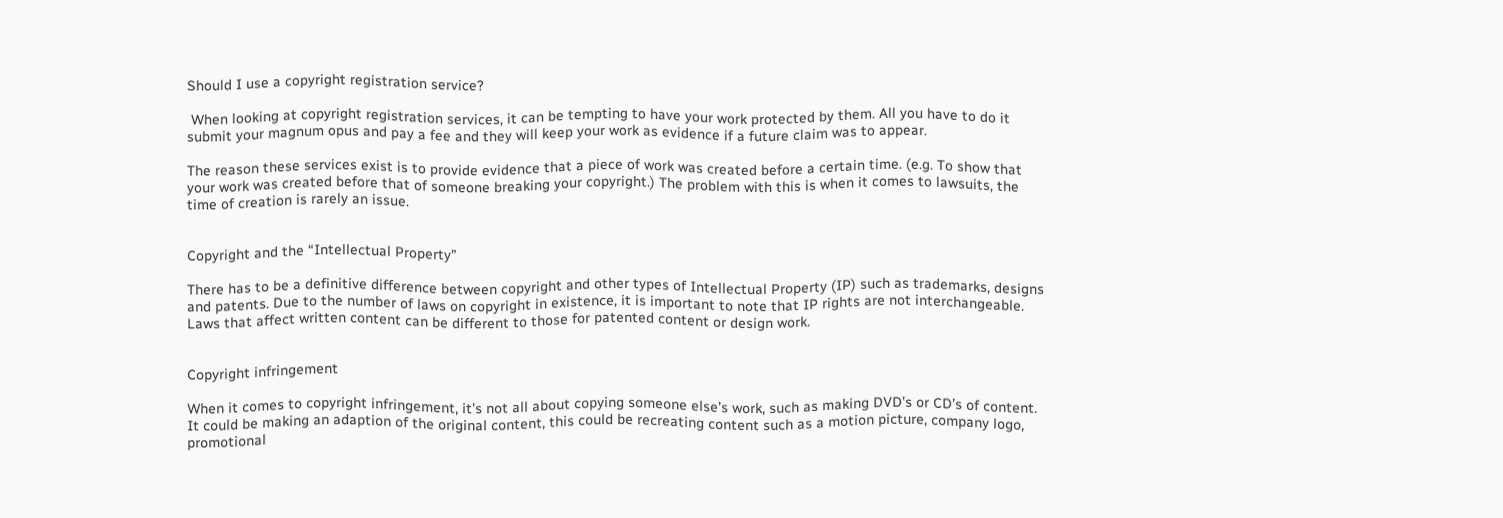Should I use a copyright registration service?

 When looking at copyright registration services, it can be tempting to have your work protected by them. All you have to do it submit your magnum opus and pay a fee and they will keep your work as evidence if a future claim was to appear.

The reason these services exist is to provide evidence that a piece of work was created before a certain time. (e.g. To show that your work was created before that of someone breaking your copyright.) The problem with this is when it comes to lawsuits, the time of creation is rarely an issue.


Copyright and the “Intellectual Property”

There has to be a definitive difference between copyright and other types of Intellectual Property (IP) such as trademarks, designs and patents. Due to the number of laws on copyright in existence, it is important to note that IP rights are not interchangeable. Laws that affect written content can be different to those for patented content or design work.


Copyright infringement

When it comes to copyright infringement, it’s not all about copying someone else’s work, such as making DVD’s or CD’s of content. It could be making an adaption of the original content, this could be recreating content such as a motion picture, company logo, promotional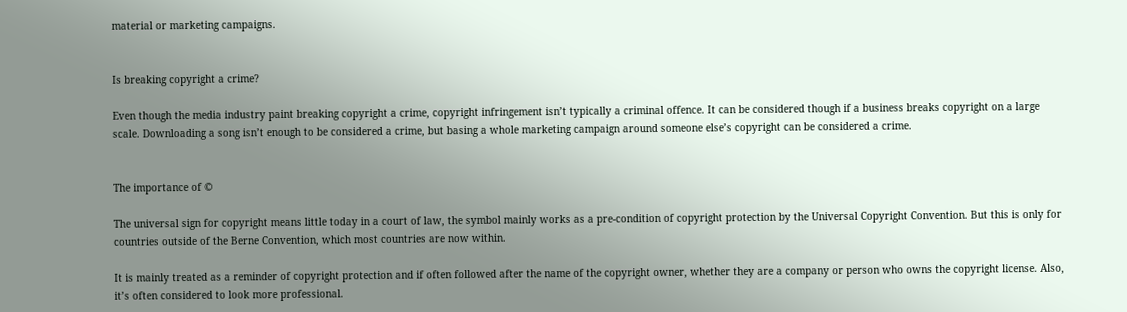material or marketing campaigns.


Is breaking copyright a crime?

Even though the media industry paint breaking copyright a crime, copyright infringement isn’t typically a criminal offence. It can be considered though if a business breaks copyright on a large scale. Downloading a song isn’t enough to be considered a crime, but basing a whole marketing campaign around someone else’s copyright can be considered a crime.


The importance of ©

The universal sign for copyright means little today in a court of law, the symbol mainly works as a pre-condition of copyright protection by the Universal Copyright Convention. But this is only for countries outside of the Berne Convention, which most countries are now within.

It is mainly treated as a reminder of copyright protection and if often followed after the name of the copyright owner, whether they are a company or person who owns the copyright license. Also, it’s often considered to look more professional.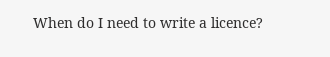When do I need to write a licence?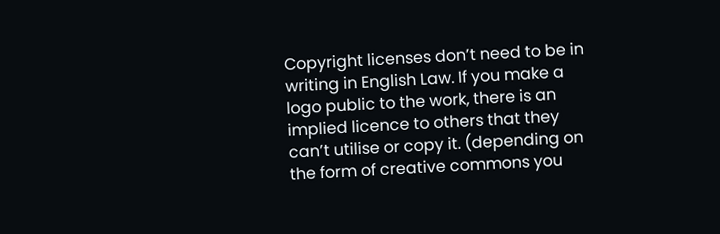Copyright licenses don’t need to be in writing in English Law. If you make a logo public to the work, there is an implied licence to others that they can’t utilise or copy it. (depending on the form of creative commons you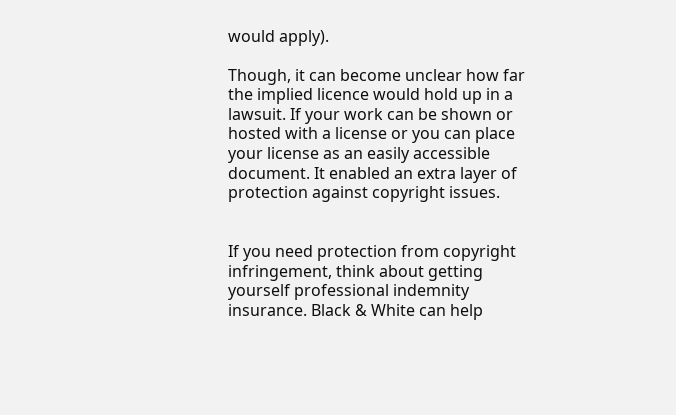would apply).

Though, it can become unclear how far the implied licence would hold up in a lawsuit. If your work can be shown or hosted with a license or you can place your license as an easily accessible document. It enabled an extra layer of protection against copyright issues.


If you need protection from copyright infringement, think about getting yourself professional indemnity insurance. Black & White can help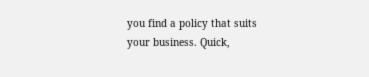you find a policy that suits your business. Quick,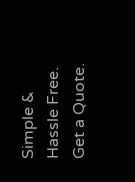Simple & Hassle Free. Get a Quote.